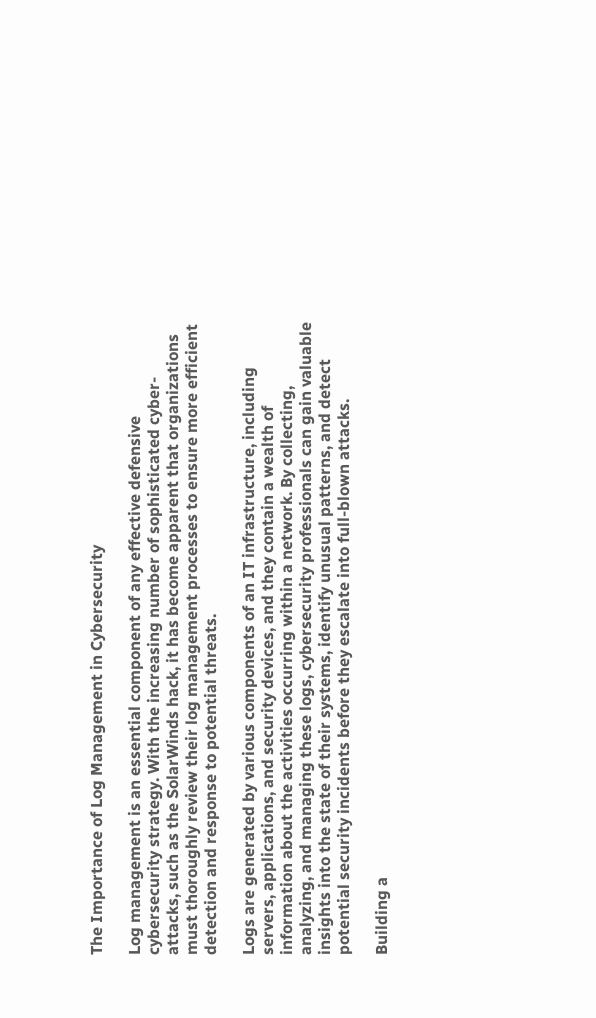The Importance of Log Management in Cybersecurity

Log management is an essential component of any effective defensive cybersecurity strategy. With the increasing number of sophisticated cyber-attacks, such as the SolarWinds hack, it has become apparent that organizations must thoroughly review their log management processes to ensure more efficient detection and response to potential threats.

Logs are generated by various components of an IT infrastructure, including servers, applications, and security devices, and they contain a wealth of information about the activities occurring within a network. By collecting, analyzing, and managing these logs, cybersecurity professionals can gain valuable insights into the state of their systems, identify unusual patterns, and detect potential security incidents before they escalate into full-blown attacks.

Building a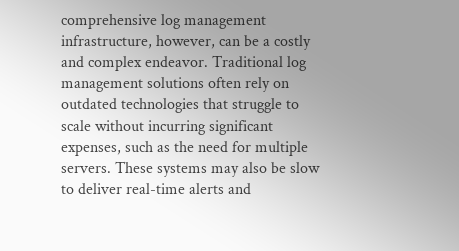comprehensive log management infrastructure, however, can be a costly and complex endeavor. Traditional log management solutions often rely on outdated technologies that struggle to scale without incurring significant expenses, such as the need for multiple servers. These systems may also be slow to deliver real-time alerts and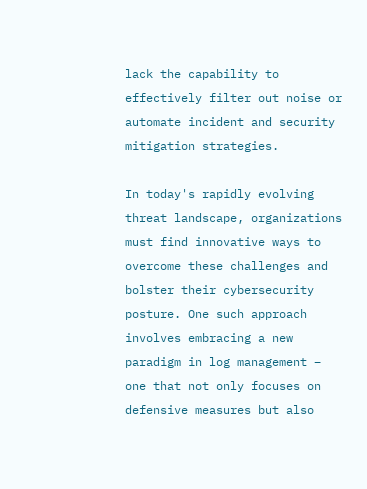lack the capability to effectively filter out noise or automate incident and security mitigation strategies.

In today's rapidly evolving threat landscape, organizations must find innovative ways to overcome these challenges and bolster their cybersecurity posture. One such approach involves embracing a new paradigm in log management – one that not only focuses on defensive measures but also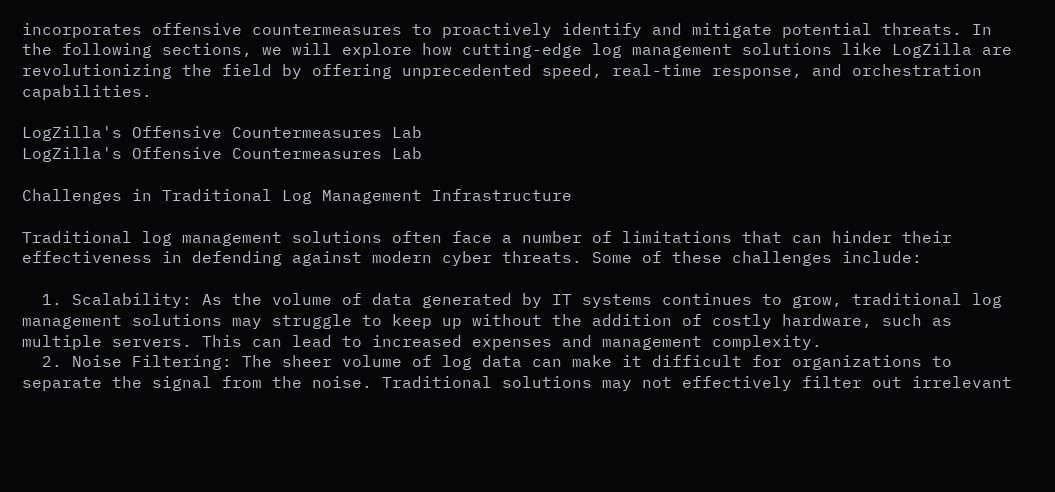incorporates offensive countermeasures to proactively identify and mitigate potential threats. In the following sections, we will explore how cutting-edge log management solutions like LogZilla are revolutionizing the field by offering unprecedented speed, real-time response, and orchestration capabilities.

LogZilla's Offensive Countermeasures Lab
LogZilla's Offensive Countermeasures Lab

Challenges in Traditional Log Management Infrastructure

Traditional log management solutions often face a number of limitations that can hinder their effectiveness in defending against modern cyber threats. Some of these challenges include:

  1. Scalability: As the volume of data generated by IT systems continues to grow, traditional log management solutions may struggle to keep up without the addition of costly hardware, such as multiple servers. This can lead to increased expenses and management complexity.
  2. Noise Filtering: The sheer volume of log data can make it difficult for organizations to separate the signal from the noise. Traditional solutions may not effectively filter out irrelevant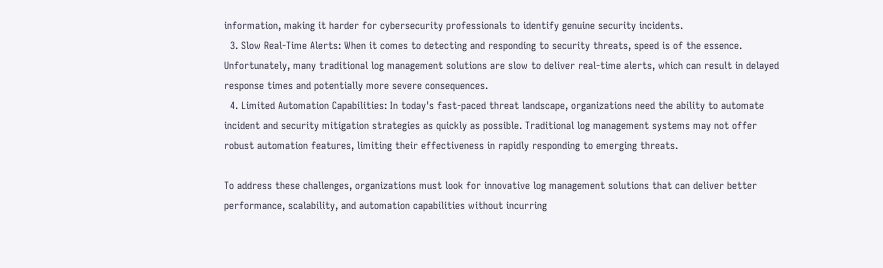information, making it harder for cybersecurity professionals to identify genuine security incidents.
  3. Slow Real-Time Alerts: When it comes to detecting and responding to security threats, speed is of the essence. Unfortunately, many traditional log management solutions are slow to deliver real-time alerts, which can result in delayed response times and potentially more severe consequences.
  4. Limited Automation Capabilities: In today's fast-paced threat landscape, organizations need the ability to automate incident and security mitigation strategies as quickly as possible. Traditional log management systems may not offer robust automation features, limiting their effectiveness in rapidly responding to emerging threats.

To address these challenges, organizations must look for innovative log management solutions that can deliver better performance, scalability, and automation capabilities without incurring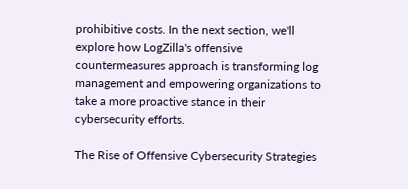prohibitive costs. In the next section, we'll explore how LogZilla's offensive countermeasures approach is transforming log management and empowering organizations to take a more proactive stance in their cybersecurity efforts.

The Rise of Offensive Cybersecurity Strategies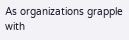As organizations grapple with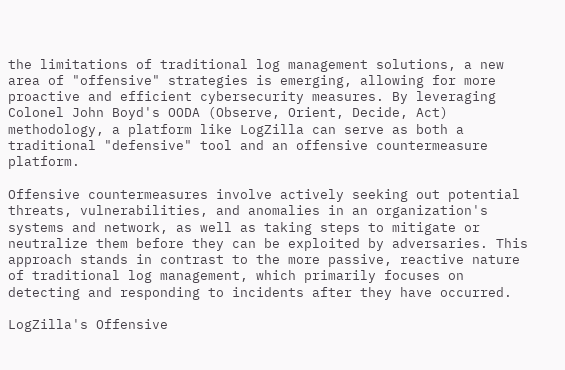the limitations of traditional log management solutions, a new area of "offensive" strategies is emerging, allowing for more proactive and efficient cybersecurity measures. By leveraging Colonel John Boyd's OODA (Observe, Orient, Decide, Act) methodology, a platform like LogZilla can serve as both a traditional "defensive" tool and an offensive countermeasure platform.

Offensive countermeasures involve actively seeking out potential threats, vulnerabilities, and anomalies in an organization's systems and network, as well as taking steps to mitigate or neutralize them before they can be exploited by adversaries. This approach stands in contrast to the more passive, reactive nature of traditional log management, which primarily focuses on detecting and responding to incidents after they have occurred.

LogZilla's Offensive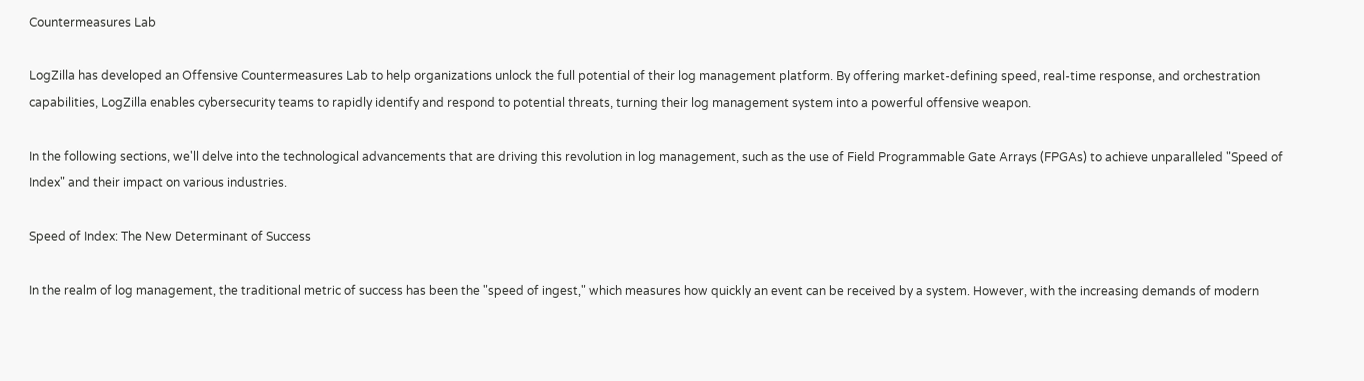Countermeasures Lab

LogZilla has developed an Offensive Countermeasures Lab to help organizations unlock the full potential of their log management platform. By offering market-defining speed, real-time response, and orchestration capabilities, LogZilla enables cybersecurity teams to rapidly identify and respond to potential threats, turning their log management system into a powerful offensive weapon.

In the following sections, we'll delve into the technological advancements that are driving this revolution in log management, such as the use of Field Programmable Gate Arrays (FPGAs) to achieve unparalleled "Speed of Index" and their impact on various industries.

Speed of Index: The New Determinant of Success

In the realm of log management, the traditional metric of success has been the "speed of ingest," which measures how quickly an event can be received by a system. However, with the increasing demands of modern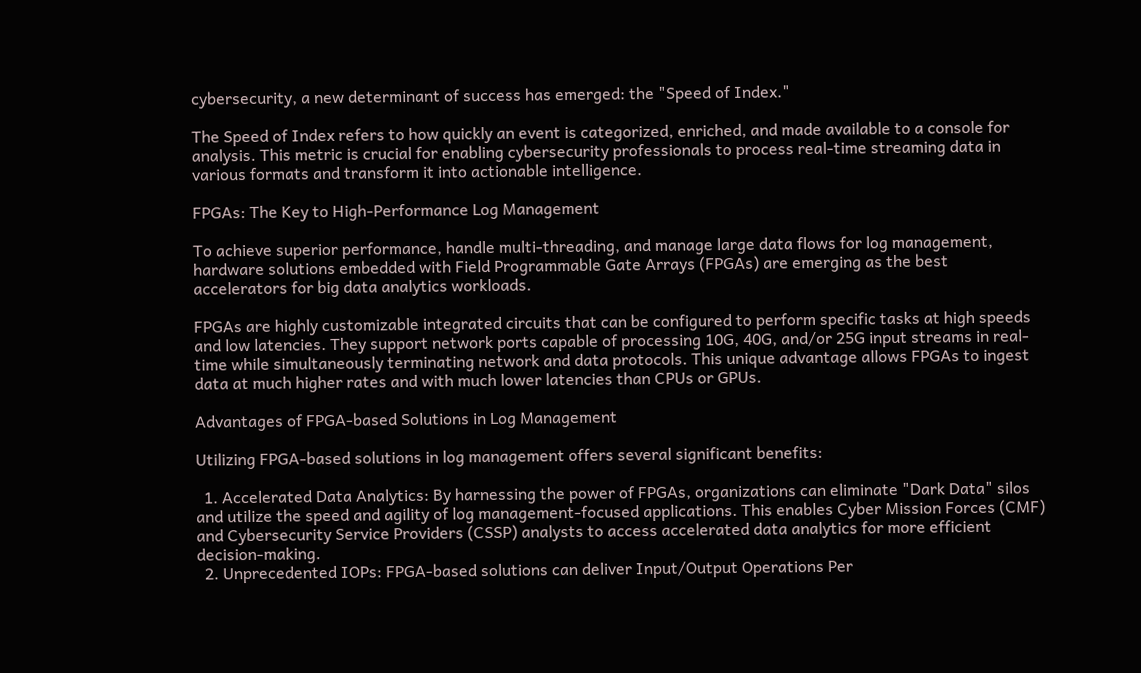cybersecurity, a new determinant of success has emerged: the "Speed of Index."

The Speed of Index refers to how quickly an event is categorized, enriched, and made available to a console for analysis. This metric is crucial for enabling cybersecurity professionals to process real-time streaming data in various formats and transform it into actionable intelligence.

FPGAs: The Key to High-Performance Log Management

To achieve superior performance, handle multi-threading, and manage large data flows for log management, hardware solutions embedded with Field Programmable Gate Arrays (FPGAs) are emerging as the best accelerators for big data analytics workloads.

FPGAs are highly customizable integrated circuits that can be configured to perform specific tasks at high speeds and low latencies. They support network ports capable of processing 10G, 40G, and/or 25G input streams in real-time while simultaneously terminating network and data protocols. This unique advantage allows FPGAs to ingest data at much higher rates and with much lower latencies than CPUs or GPUs.

Advantages of FPGA-based Solutions in Log Management

Utilizing FPGA-based solutions in log management offers several significant benefits:

  1. Accelerated Data Analytics: By harnessing the power of FPGAs, organizations can eliminate "Dark Data" silos and utilize the speed and agility of log management-focused applications. This enables Cyber Mission Forces (CMF) and Cybersecurity Service Providers (CSSP) analysts to access accelerated data analytics for more efficient decision-making.
  2. Unprecedented IOPs: FPGA-based solutions can deliver Input/Output Operations Per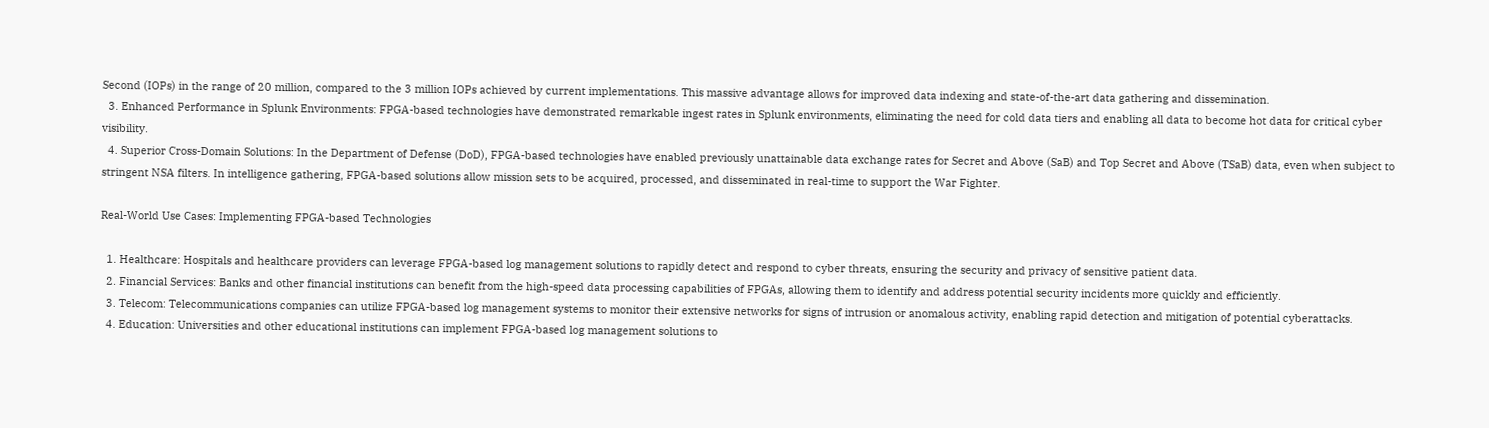Second (IOPs) in the range of 20 million, compared to the 3 million IOPs achieved by current implementations. This massive advantage allows for improved data indexing and state-of-the-art data gathering and dissemination.
  3. Enhanced Performance in Splunk Environments: FPGA-based technologies have demonstrated remarkable ingest rates in Splunk environments, eliminating the need for cold data tiers and enabling all data to become hot data for critical cyber visibility.
  4. Superior Cross-Domain Solutions: In the Department of Defense (DoD), FPGA-based technologies have enabled previously unattainable data exchange rates for Secret and Above (SaB) and Top Secret and Above (TSaB) data, even when subject to stringent NSA filters. In intelligence gathering, FPGA-based solutions allow mission sets to be acquired, processed, and disseminated in real-time to support the War Fighter.

Real-World Use Cases: Implementing FPGA-based Technologies

  1. Healthcare: Hospitals and healthcare providers can leverage FPGA-based log management solutions to rapidly detect and respond to cyber threats, ensuring the security and privacy of sensitive patient data.
  2. Financial Services: Banks and other financial institutions can benefit from the high-speed data processing capabilities of FPGAs, allowing them to identify and address potential security incidents more quickly and efficiently.
  3. Telecom: Telecommunications companies can utilize FPGA-based log management systems to monitor their extensive networks for signs of intrusion or anomalous activity, enabling rapid detection and mitigation of potential cyberattacks.
  4. Education: Universities and other educational institutions can implement FPGA-based log management solutions to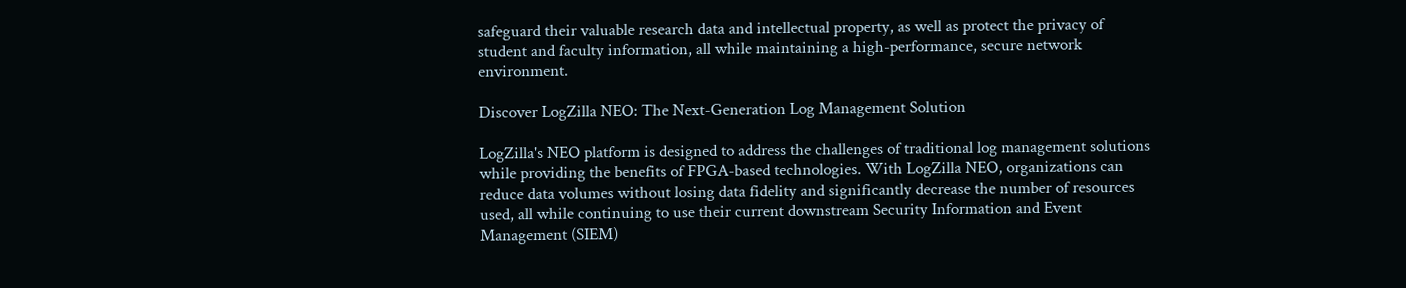safeguard their valuable research data and intellectual property, as well as protect the privacy of student and faculty information, all while maintaining a high-performance, secure network environment.

Discover LogZilla NEO: The Next-Generation Log Management Solution

LogZilla's NEO platform is designed to address the challenges of traditional log management solutions while providing the benefits of FPGA-based technologies. With LogZilla NEO, organizations can reduce data volumes without losing data fidelity and significantly decrease the number of resources used, all while continuing to use their current downstream Security Information and Event Management (SIEM)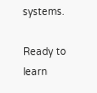systems.

Ready to learn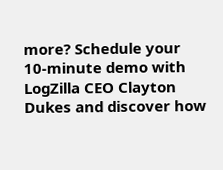more? Schedule your 10-minute demo with LogZilla CEO Clayton Dukes and discover how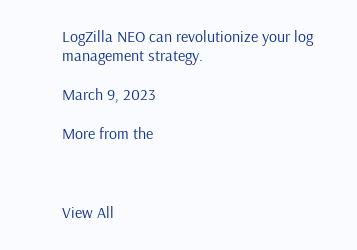LogZilla NEO can revolutionize your log management strategy.

March 9, 2023

More from the



View All